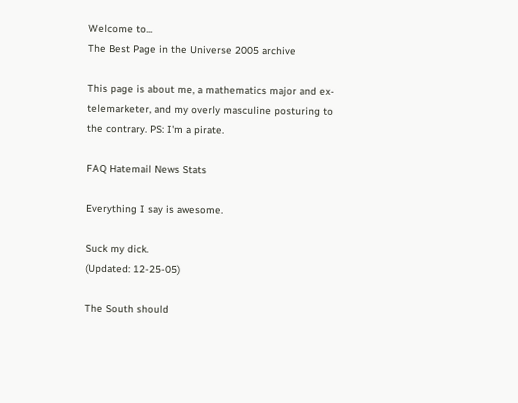Welcome to...
The Best Page in the Universe 2005 archive

This page is about me, a mathematics major and ex-telemarketer, and my overly masculine posturing to the contrary. PS: I'm a pirate.

FAQ Hatemail News Stats

Everything I say is awesome.

Suck my dick.
(Updated: 12-25-05)

The South should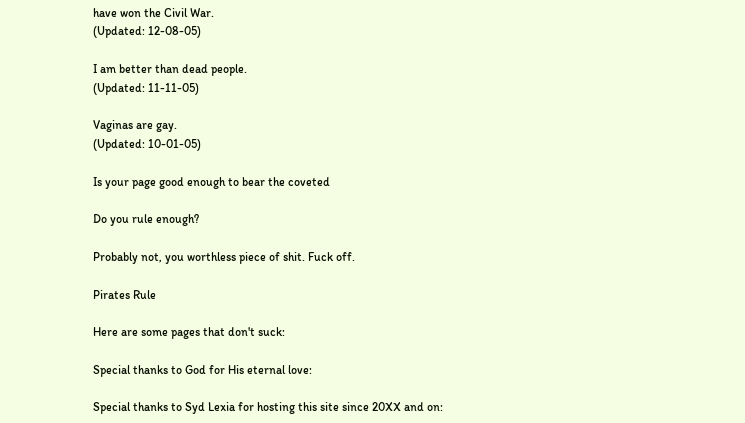have won the Civil War.
(Updated: 12-08-05)

I am better than dead people.
(Updated: 11-11-05)

Vaginas are gay.
(Updated: 10-01-05)

Is your page good enough to bear the coveted

Do you rule enough?

Probably not, you worthless piece of shit. Fuck off.

Pirates Rule

Here are some pages that don't suck:

Special thanks to God for His eternal love:

Special thanks to Syd Lexia for hosting this site since 20XX and on: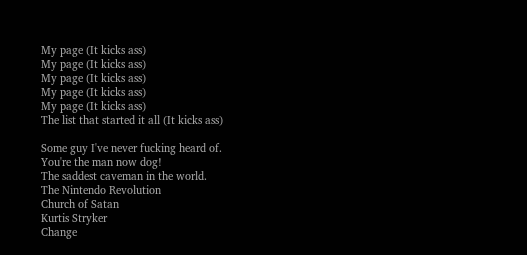My page (It kicks ass)
My page (It kicks ass)
My page (It kicks ass)
My page (It kicks ass)
My page (It kicks ass)
The list that started it all (It kicks ass)

Some guy I've never fucking heard of.
You're the man now dog!
The saddest caveman in the world.
The Nintendo Revolution
Church of Satan
Kurtis Stryker
Change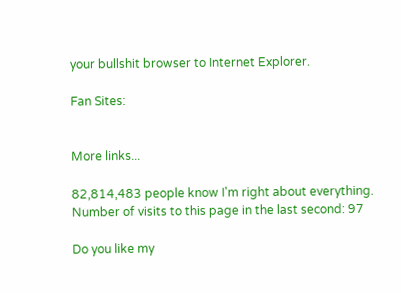your bullshit browser to Internet Explorer.

Fan Sites:


More links...

82,814,483 people know I'm right about everything.
Number of visits to this page in the last second: 97

Do you like my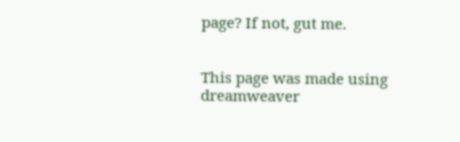page? If not, gut me.


This page was made using dreamweaver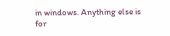in windows. Anything else is for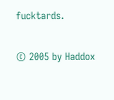fucktards.

© 2005 by Haddox